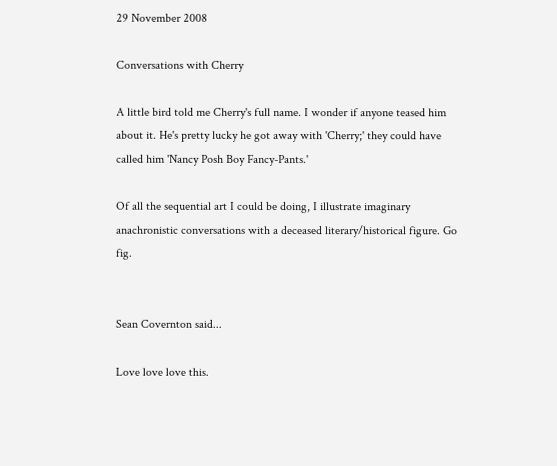29 November 2008

Conversations with Cherry

A little bird told me Cherry's full name. I wonder if anyone teased him about it. He's pretty lucky he got away with 'Cherry;' they could have called him 'Nancy Posh Boy Fancy-Pants.'

Of all the sequential art I could be doing, I illustrate imaginary anachronistic conversations with a deceased literary/historical figure. Go fig.


Sean Covernton said...

Love love love this.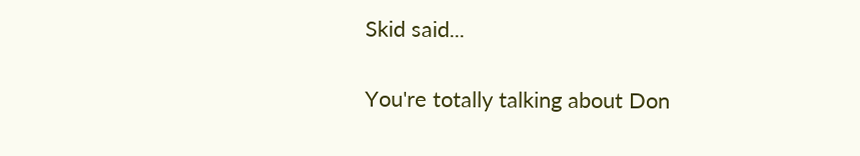Skid said...

You're totally talking about Don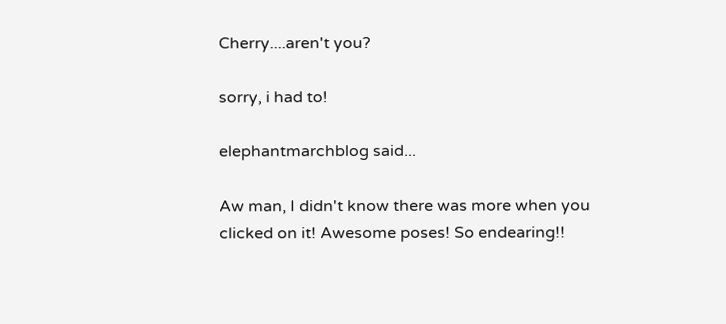Cherry....aren't you?

sorry, i had to!

elephantmarchblog said...

Aw man, I didn't know there was more when you clicked on it! Awesome poses! So endearing!!